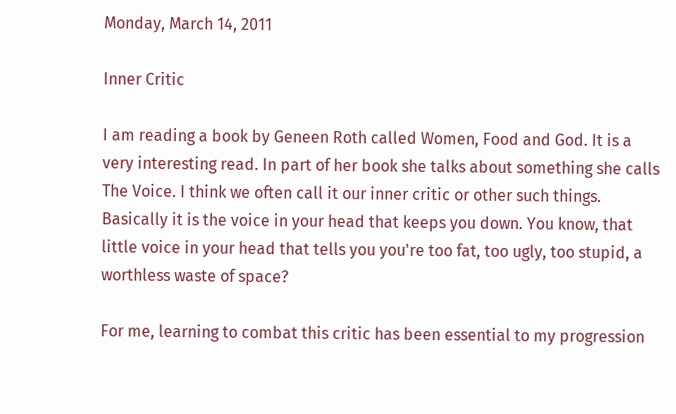Monday, March 14, 2011

Inner Critic

I am reading a book by Geneen Roth called Women, Food and God. It is a very interesting read. In part of her book she talks about something she calls The Voice. I think we often call it our inner critic or other such things. Basically it is the voice in your head that keeps you down. You know, that little voice in your head that tells you you're too fat, too ugly, too stupid, a worthless waste of space?

For me, learning to combat this critic has been essential to my progression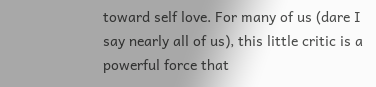toward self love. For many of us (dare I say nearly all of us), this little critic is a powerful force that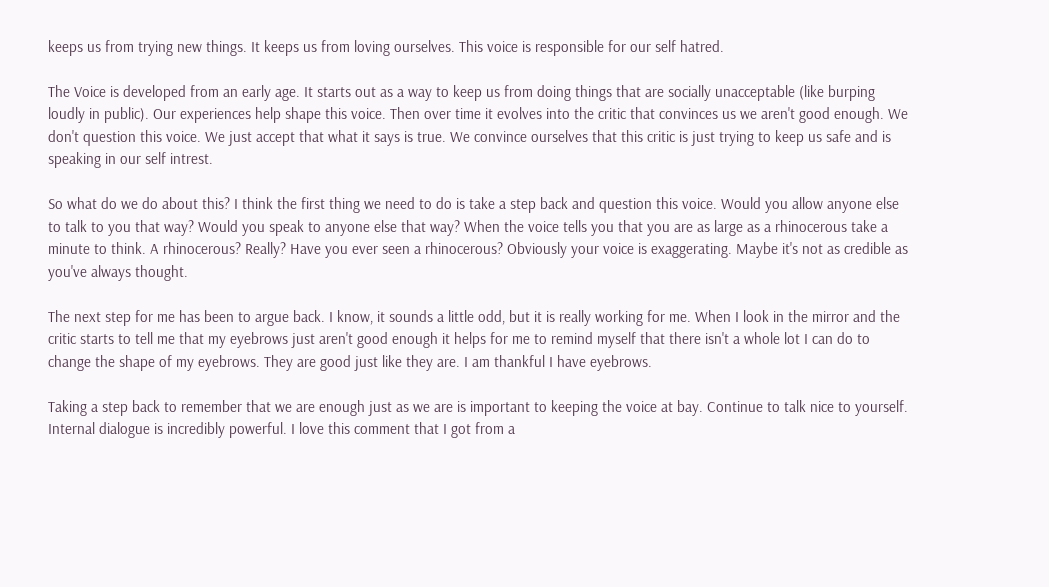keeps us from trying new things. It keeps us from loving ourselves. This voice is responsible for our self hatred.

The Voice is developed from an early age. It starts out as a way to keep us from doing things that are socially unacceptable (like burping loudly in public). Our experiences help shape this voice. Then over time it evolves into the critic that convinces us we aren't good enough. We don't question this voice. We just accept that what it says is true. We convince ourselves that this critic is just trying to keep us safe and is speaking in our self intrest.

So what do we do about this? I think the first thing we need to do is take a step back and question this voice. Would you allow anyone else to talk to you that way? Would you speak to anyone else that way? When the voice tells you that you are as large as a rhinocerous take a minute to think. A rhinocerous? Really? Have you ever seen a rhinocerous? Obviously your voice is exaggerating. Maybe it's not as credible as you've always thought.

The next step for me has been to argue back. I know, it sounds a little odd, but it is really working for me. When I look in the mirror and the critic starts to tell me that my eyebrows just aren't good enough it helps for me to remind myself that there isn't a whole lot I can do to change the shape of my eyebrows. They are good just like they are. I am thankful I have eyebrows.

Taking a step back to remember that we are enough just as we are is important to keeping the voice at bay. Continue to talk nice to yourself. Internal dialogue is incredibly powerful. I love this comment that I got from a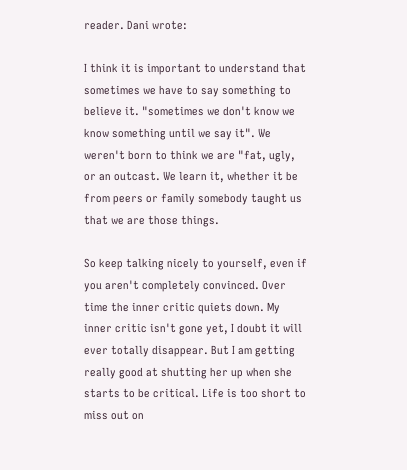reader. Dani wrote:

I think it is important to understand that sometimes we have to say something to believe it. "sometimes we don't know we know something until we say it". We weren't born to think we are "fat, ugly, or an outcast. We learn it, whether it be from peers or family somebody taught us that we are those things.

So keep talking nicely to yourself, even if you aren't completely convinced. Over time the inner critic quiets down. My inner critic isn't gone yet, I doubt it will ever totally disappear. But I am getting really good at shutting her up when she starts to be critical. Life is too short to miss out on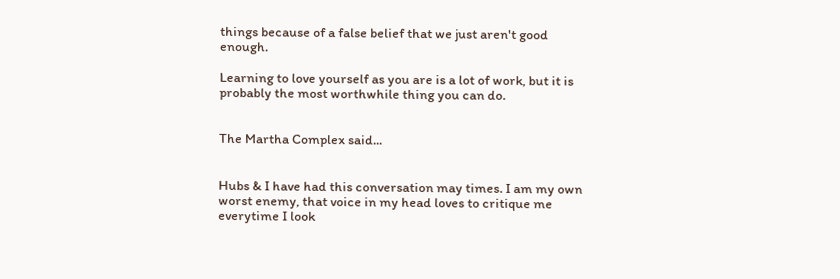things because of a false belief that we just aren't good enough.

Learning to love yourself as you are is a lot of work, but it is probably the most worthwhile thing you can do.


The Martha Complex said...


Hubs & I have had this conversation may times. I am my own worst enemy, that voice in my head loves to critique me everytime I look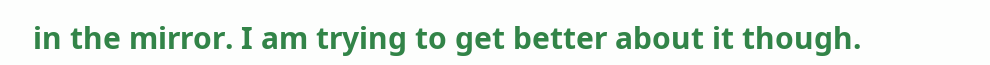in the mirror. I am trying to get better about it though.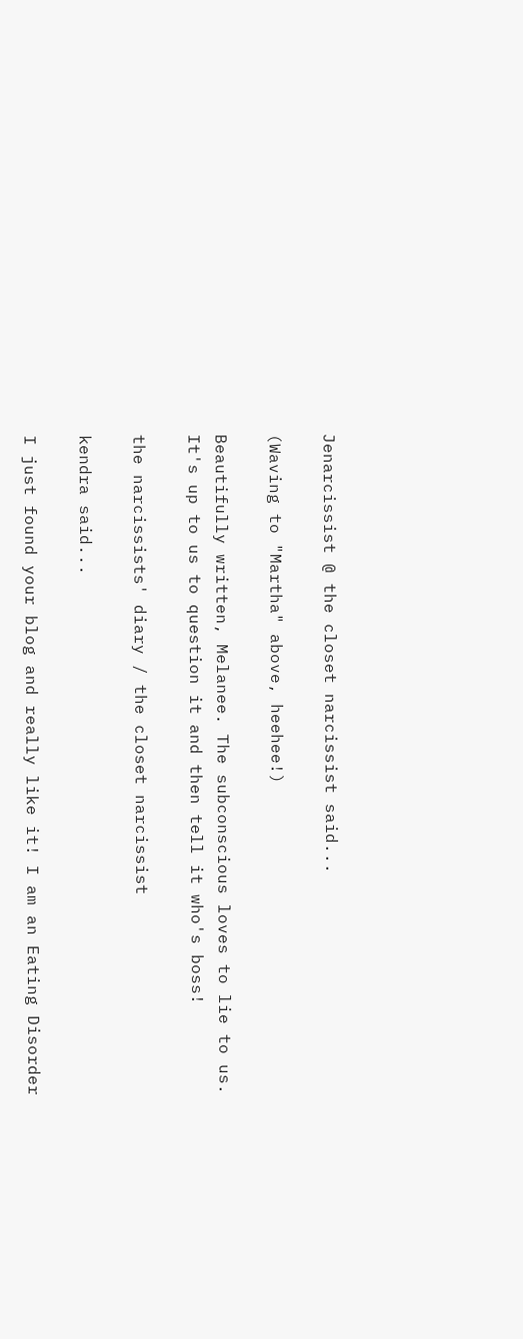Jenarcissist @ the closet narcissist said...

(Waving to "Martha" above, heehee!)

Beautifully written, Melanee. The subconscious loves to lie to us. It's up to us to question it and then tell it who's boss!

the narcissists' diary / the closet narcissist

kendra said...

I just found your blog and really like it! I am an Eating Disorder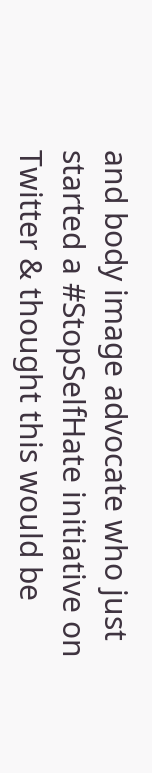and body image advocate who just started a #StopSelfHate initiative on Twitter & thought this would be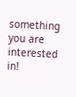something you are interested in!